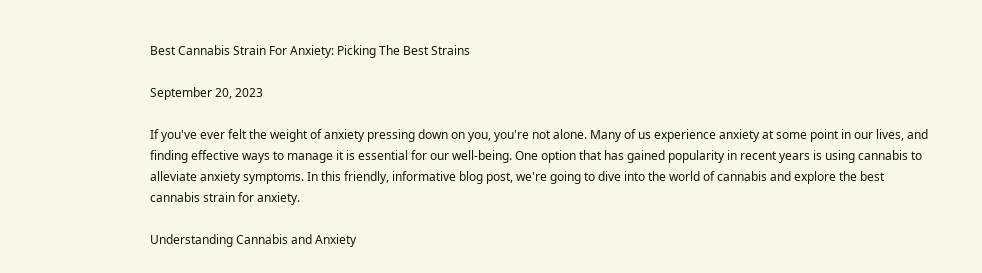Best Cannabis Strain For Anxiety: Picking The Best Strains

September 20, 2023

If you've ever felt the weight of anxiety pressing down on you, you're not alone. Many of us experience anxiety at some point in our lives, and finding effective ways to manage it is essential for our well-being. One option that has gained popularity in recent years is using cannabis to alleviate anxiety symptoms. In this friendly, informative blog post, we're going to dive into the world of cannabis and explore the best cannabis strain for anxiety.

Understanding Cannabis and Anxiety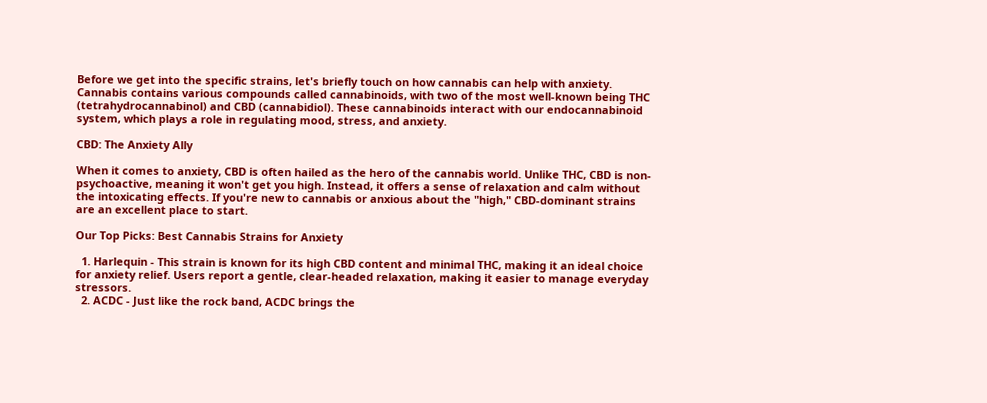Before we get into the specific strains, let's briefly touch on how cannabis can help with anxiety. Cannabis contains various compounds called cannabinoids, with two of the most well-known being THC (tetrahydrocannabinol) and CBD (cannabidiol). These cannabinoids interact with our endocannabinoid system, which plays a role in regulating mood, stress, and anxiety.

CBD: The Anxiety Ally

When it comes to anxiety, CBD is often hailed as the hero of the cannabis world. Unlike THC, CBD is non-psychoactive, meaning it won't get you high. Instead, it offers a sense of relaxation and calm without the intoxicating effects. If you're new to cannabis or anxious about the "high," CBD-dominant strains are an excellent place to start.

Our Top Picks: Best Cannabis Strains for Anxiety

  1. Harlequin - This strain is known for its high CBD content and minimal THC, making it an ideal choice for anxiety relief. Users report a gentle, clear-headed relaxation, making it easier to manage everyday stressors.
  2. ACDC - Just like the rock band, ACDC brings the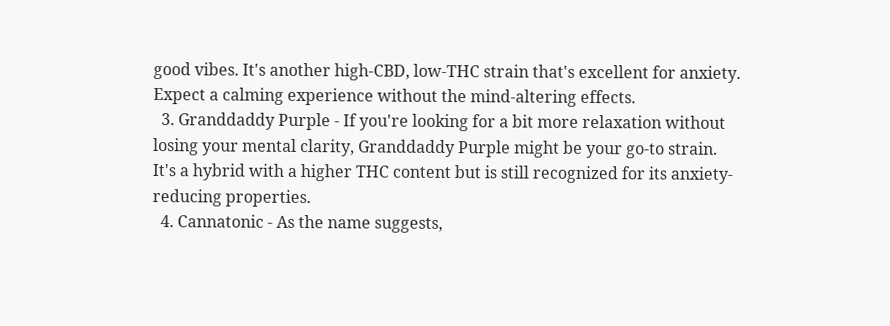good vibes. It's another high-CBD, low-THC strain that's excellent for anxiety. Expect a calming experience without the mind-altering effects.
  3. Granddaddy Purple - If you're looking for a bit more relaxation without losing your mental clarity, Granddaddy Purple might be your go-to strain. It's a hybrid with a higher THC content but is still recognized for its anxiety-reducing properties.
  4. Cannatonic - As the name suggests,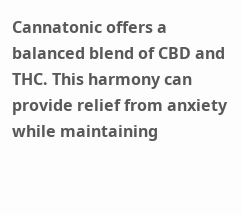Cannatonic offers a balanced blend of CBD and THC. This harmony can provide relief from anxiety while maintaining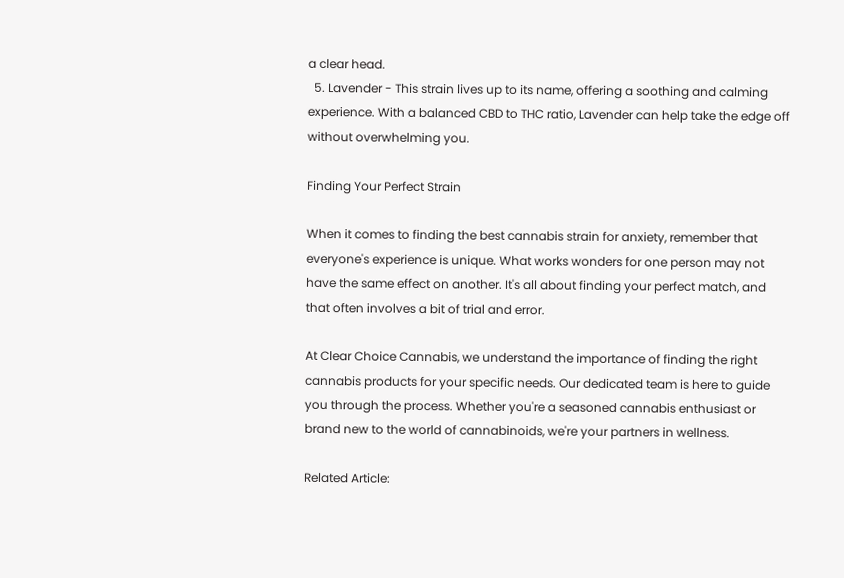a clear head.
  5. Lavender - This strain lives up to its name, offering a soothing and calming experience. With a balanced CBD to THC ratio, Lavender can help take the edge off without overwhelming you.

Finding Your Perfect Strain

When it comes to finding the best cannabis strain for anxiety, remember that everyone's experience is unique. What works wonders for one person may not have the same effect on another. It's all about finding your perfect match, and that often involves a bit of trial and error.

At Clear Choice Cannabis, we understand the importance of finding the right cannabis products for your specific needs. Our dedicated team is here to guide you through the process. Whether you're a seasoned cannabis enthusiast or brand new to the world of cannabinoids, we're your partners in wellness.

Related Article: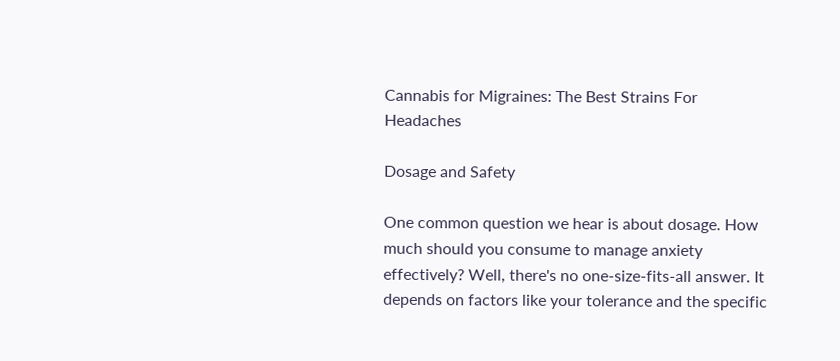Cannabis for Migraines: The Best Strains For Headaches

Dosage and Safety

One common question we hear is about dosage. How much should you consume to manage anxiety effectively? Well, there's no one-size-fits-all answer. It depends on factors like your tolerance and the specific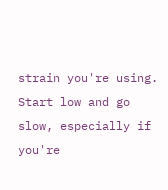strain you're using. Start low and go slow, especially if you're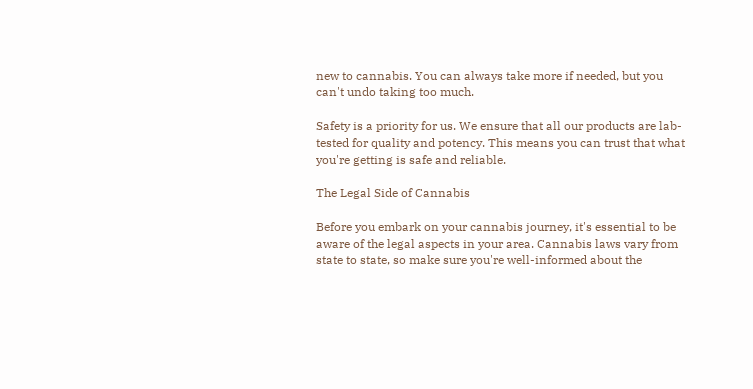new to cannabis. You can always take more if needed, but you can't undo taking too much.

Safety is a priority for us. We ensure that all our products are lab-tested for quality and potency. This means you can trust that what you're getting is safe and reliable.

The Legal Side of Cannabis

Before you embark on your cannabis journey, it's essential to be aware of the legal aspects in your area. Cannabis laws vary from state to state, so make sure you're well-informed about the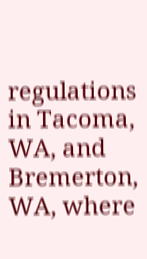regulations in Tacoma, WA, and Bremerton, WA, where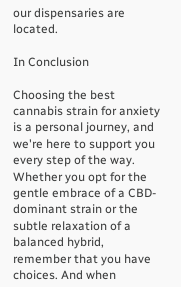our dispensaries are located.

In Conclusion

Choosing the best cannabis strain for anxiety is a personal journey, and we're here to support you every step of the way. Whether you opt for the gentle embrace of a CBD-dominant strain or the subtle relaxation of a balanced hybrid, remember that you have choices. And when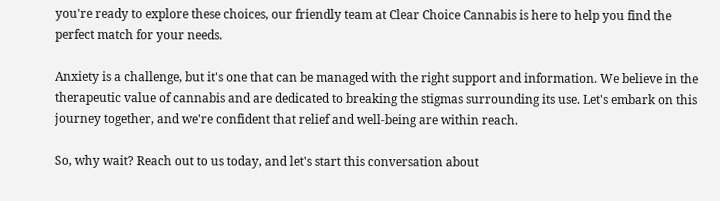you're ready to explore these choices, our friendly team at Clear Choice Cannabis is here to help you find the perfect match for your needs.

Anxiety is a challenge, but it's one that can be managed with the right support and information. We believe in the therapeutic value of cannabis and are dedicated to breaking the stigmas surrounding its use. Let's embark on this journey together, and we're confident that relief and well-being are within reach.

So, why wait? Reach out to us today, and let's start this conversation about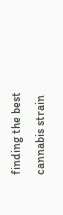finding the best cannabis strain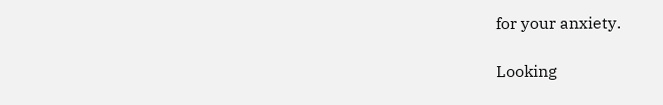for your anxiety.

Looking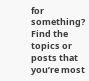for something?
Find the topics or posts that you’re most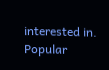interested in.
Popular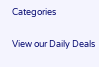Categories

View our Daily Deals